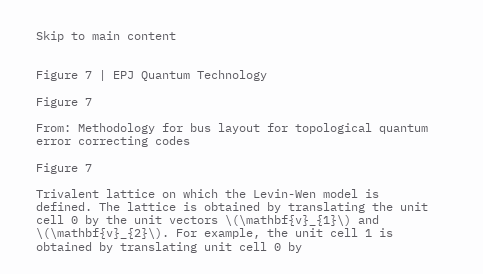Skip to main content


Figure 7 | EPJ Quantum Technology

Figure 7

From: Methodology for bus layout for topological quantum error correcting codes

Figure 7

Trivalent lattice on which the Levin-Wen model is defined. The lattice is obtained by translating the unit cell 0 by the unit vectors \(\mathbf{v}_{1}\) and \(\mathbf{v}_{2}\). For example, the unit cell 1 is obtained by translating unit cell 0 by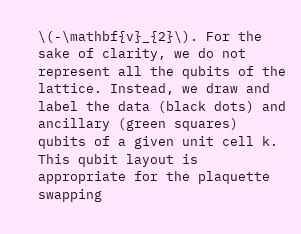\(-\mathbf{v}_{2}\). For the sake of clarity, we do not represent all the qubits of the lattice. Instead, we draw and label the data (black dots) and ancillary (green squares) qubits of a given unit cell k. This qubit layout is appropriate for the plaquette swapping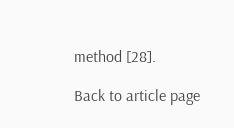method [28].

Back to article page